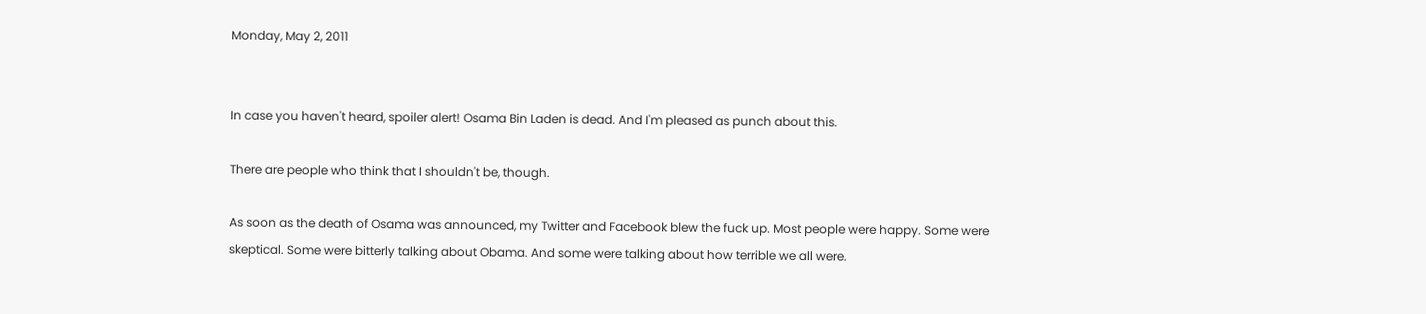Monday, May 2, 2011


In case you haven't heard, spoiler alert! Osama Bin Laden is dead. And I'm pleased as punch about this.

There are people who think that I shouldn't be, though.

As soon as the death of Osama was announced, my Twitter and Facebook blew the fuck up. Most people were happy. Some were skeptical. Some were bitterly talking about Obama. And some were talking about how terrible we all were.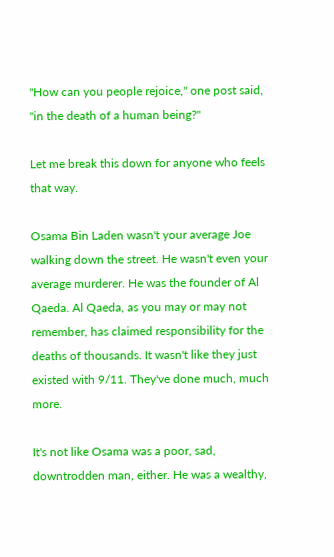"How can you people rejoice," one post said, "in the death of a human being?"

Let me break this down for anyone who feels that way.

Osama Bin Laden wasn't your average Joe walking down the street. He wasn't even your average murderer. He was the founder of Al Qaeda. Al Qaeda, as you may or may not remember, has claimed responsibility for the deaths of thousands. It wasn't like they just existed with 9/11. They've done much, much more.

It's not like Osama was a poor, sad, downtrodden man, either. He was a wealthy,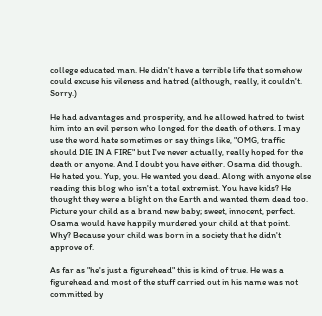college educated man. He didn't have a terrible life that somehow could excuse his vileness and hatred (although, really, it couldn't. Sorry.)

He had advantages and prosperity, and he allowed hatred to twist him into an evil person who longed for the death of others. I may use the word hate sometimes or say things like, "OMG, traffic should DIE IN A FIRE" but I've never actually, really hoped for the death or anyone. And I doubt you have either. Osama did though. He hated you. Yup, you. He wanted you dead. Along with anyone else reading this blog who isn't a total extremist. You have kids? He thought they were a blight on the Earth and wanted them dead too. Picture your child as a brand new baby; sweet, innocent, perfect. Osama would have happily murdered your child at that point. Why? Because your child was born in a society that he didn't approve of.

As far as "he's just a figurehead" this is kind of true. He was a figurehead and most of the stuff carried out in his name was not committed by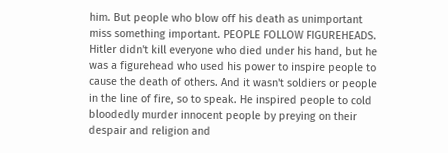him. But people who blow off his death as unimportant miss something important. PEOPLE FOLLOW FIGUREHEADS. Hitler didn't kill everyone who died under his hand, but he was a figurehead who used his power to inspire people to cause the death of others. And it wasn't soldiers or people in the line of fire, so to speak. He inspired people to cold bloodedly murder innocent people by preying on their despair and religion and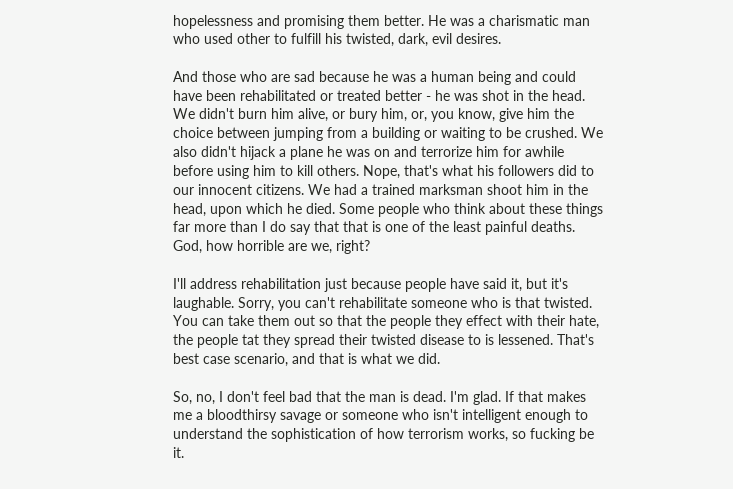hopelessness and promising them better. He was a charismatic man who used other to fulfill his twisted, dark, evil desires.

And those who are sad because he was a human being and could have been rehabilitated or treated better - he was shot in the head. We didn't burn him alive, or bury him, or, you know, give him the choice between jumping from a building or waiting to be crushed. We also didn't hijack a plane he was on and terrorize him for awhile before using him to kill others. Nope, that's what his followers did to our innocent citizens. We had a trained marksman shoot him in the head, upon which he died. Some people who think about these things far more than I do say that that is one of the least painful deaths. God, how horrible are we, right?

I'll address rehabilitation just because people have said it, but it's laughable. Sorry, you can't rehabilitate someone who is that twisted. You can take them out so that the people they effect with their hate, the people tat they spread their twisted disease to is lessened. That's best case scenario, and that is what we did.

So, no, I don't feel bad that the man is dead. I'm glad. If that makes me a bloodthirsy savage or someone who isn't intelligent enough to understand the sophistication of how terrorism works, so fucking be it.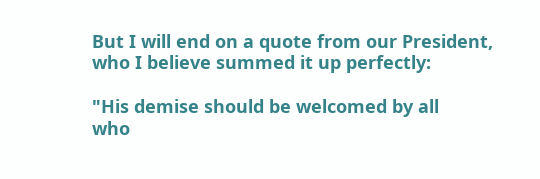But I will end on a quote from our President, who I believe summed it up perfectly:

"His demise should be welcomed by all
who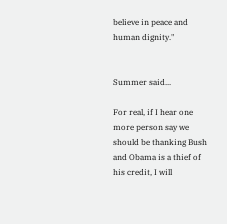believe in peace and human dignity."


Summer said...

For real, if I hear one more person say we should be thanking Bush and Obama is a thief of his credit, I will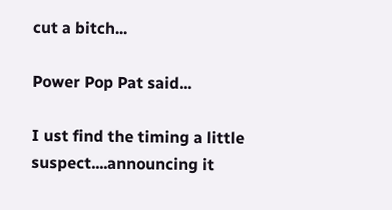cut a bitch...

Power Pop Pat said...

I ust find the timing a little suspect....announcing it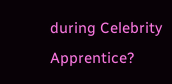during Celebrity Apprentice?